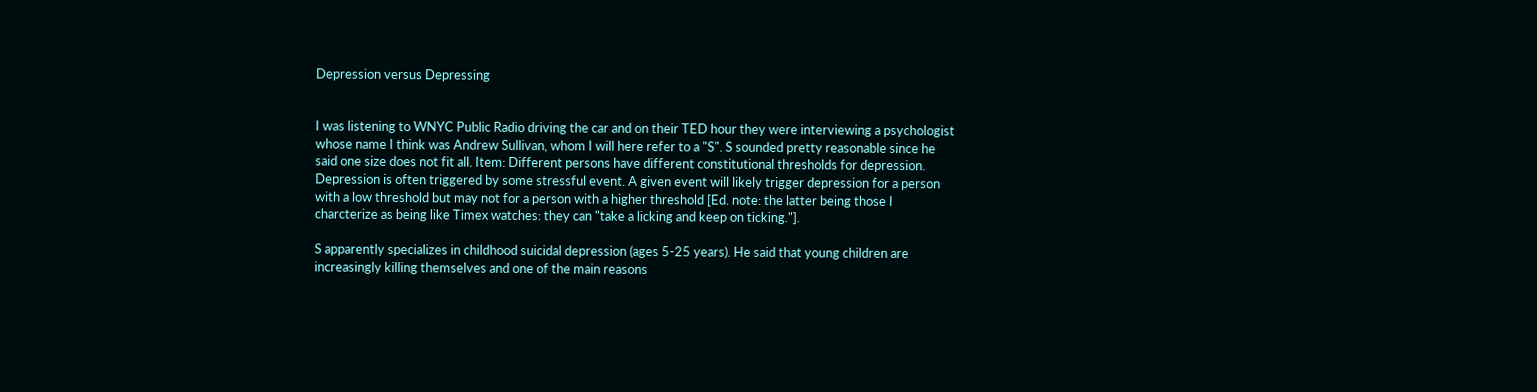Depression versus Depressing


I was listening to WNYC Public Radio driving the car and on their TED hour they were interviewing a psychologist whose name I think was Andrew Sullivan, whom I will here refer to a "S". S sounded pretty reasonable since he said one size does not fit all. Item: Different persons have different constitutional thresholds for depression. Depression is often triggered by some stressful event. A given event will likely trigger depression for a person with a low threshold but may not for a person with a higher threshold [Ed. note: the latter being those I charcterize as being like Timex watches: they can "take a licking and keep on ticking."].

S apparently specializes in childhood suicidal depression (ages 5-25 years). He said that young children are increasingly killing themselves and one of the main reasons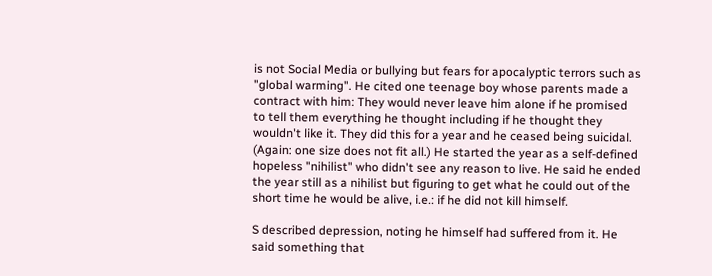is not Social Media or bullying but fears for apocalyptic terrors such as "global warming". He cited one teenage boy whose parents made a contract with him: They would never leave him alone if he promised to tell them everything he thought including if he thought they wouldn't like it. They did this for a year and he ceased being suicidal. (Again: one size does not fit all.) He started the year as a self-defined hopeless "nihilist" who didn't see any reason to live. He said he ended the year still as a nihilist but figuring to get what he could out of the short time he would be alive, i.e.: if he did not kill himself.

S described depression, noting he himself had suffered from it. He said something that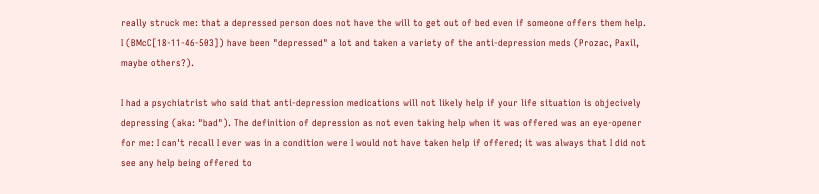really struck me: that a depressed person does not have the will to get out of bed even if someone offers them help. I (BMcC[18-11-46-503]) have been "depressed" a lot and taken a variety of the anti-depression meds (Prozac, Paxil, maybe others?).

I had a psychiatrist who said that anti-depression medications will not likely help if your life situation is objecively depressing (aka: "bad"). The definition of depression as not even taking help when it was offered was an eye-opener for me: I can't recall I ever was in a condition were I would not have taken help if offered; it was always that I did not see any help being offered to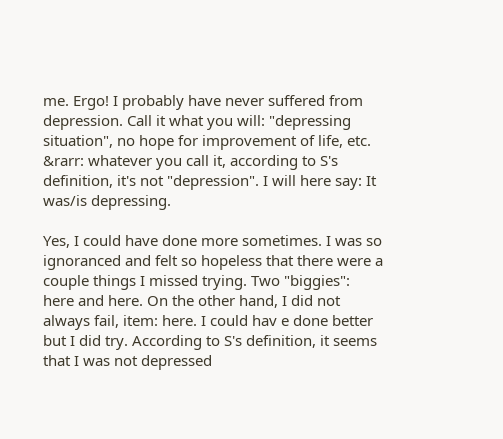me. Ergo! I probably have never suffered from depression. Call it what you will: "depressing situation", no hope for improvement of life, etc. &rarr: whatever you call it, according to S's definition, it's not "depression". I will here say: It was/is depressing.

Yes, I could have done more sometimes. I was so ignoranced and felt so hopeless that there were a couple things I missed trying. Two "biggies": here and here. On the other hand, I did not always fail, item: here. I could hav e done better but I did try. According to S's definition, it seems that I was not depressed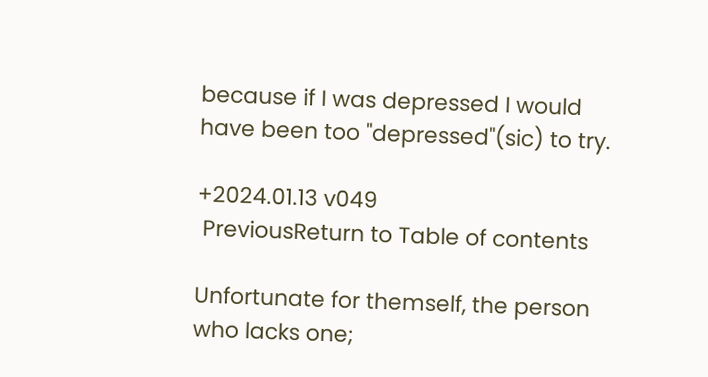because if I was depressed I would have been too "depressed"(sic) to try.

+2024.01.13 v049
 PreviousReturn to Table of contents

Unfortunate for themself, the person who lacks one;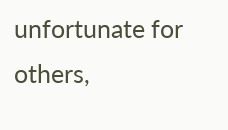unfortunate for others,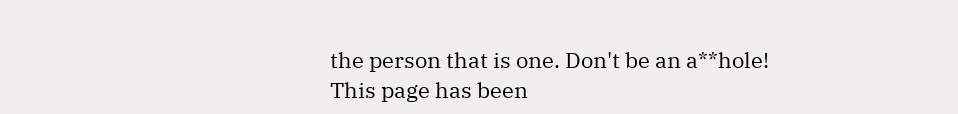the person that is one. Don't be an a**hole!
This page has been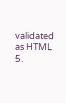validated as HTML 5.